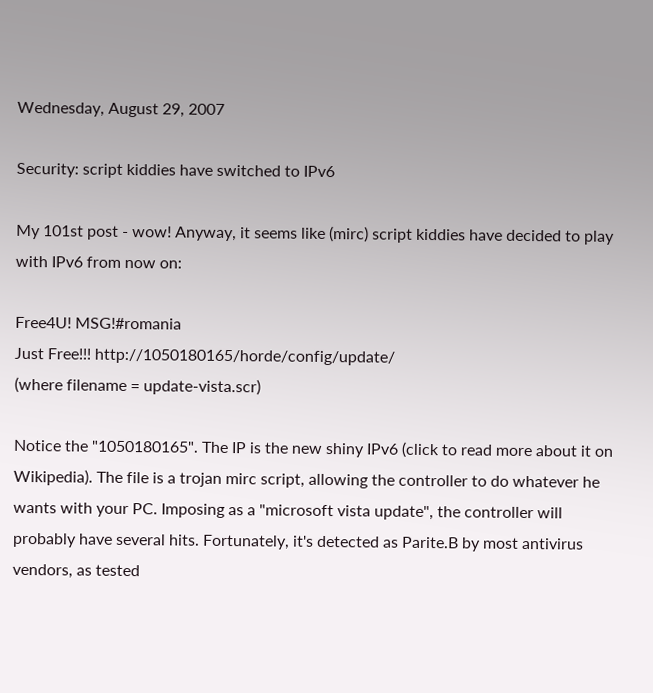Wednesday, August 29, 2007

Security: script kiddies have switched to IPv6

My 101st post - wow! Anyway, it seems like (mirc) script kiddies have decided to play with IPv6 from now on:

Free4U! MSG!#romania
Just Free!!! http://1050180165/horde/config/update/
(where filename = update-vista.scr)

Notice the "1050180165". The IP is the new shiny IPv6 (click to read more about it on Wikipedia). The file is a trojan mirc script, allowing the controller to do whatever he wants with your PC. Imposing as a "microsoft vista update", the controller will probably have several hits. Fortunately, it's detected as Parite.B by most antivirus vendors, as tested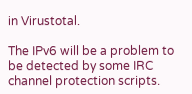in Virustotal.

The IPv6 will be a problem to be detected by some IRC channel protection scripts.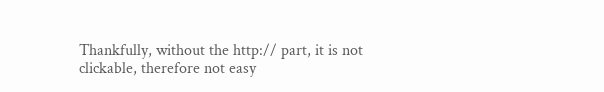Thankfully, without the http:// part, it is not clickable, therefore not easy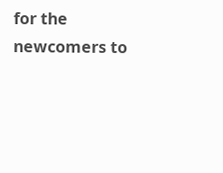for the newcomers to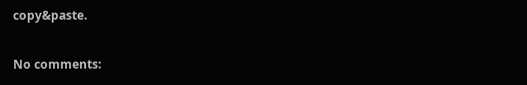copy&paste.

No comments: